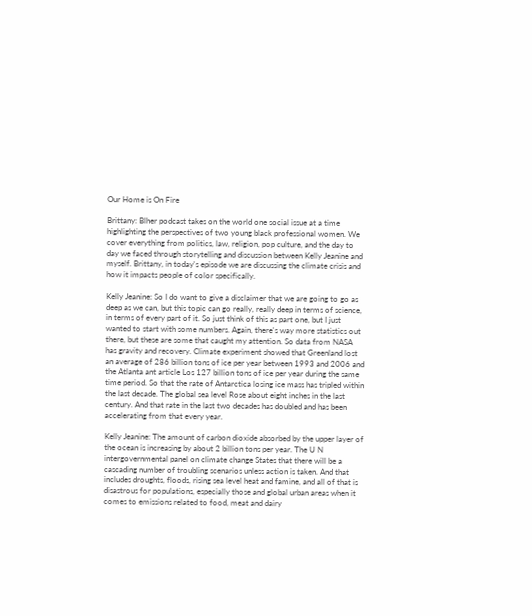Our Home is On Fire

Brittany: Blher podcast takes on the world one social issue at a time highlighting the perspectives of two young black professional women. We cover everything from politics, law, religion, pop culture, and the day to day we faced through storytelling and discussion between Kelly Jeanine and myself. Brittany, in today's episode we are discussing the climate crisis and how it impacts people of color specifically.

Kelly Jeanine: So I do want to give a disclaimer that we are going to go as deep as we can, but this topic can go really, really deep in terms of science, in terms of every part of it. So just think of this as part one, but I just wanted to start with some numbers. Again, there's way more statistics out there, but these are some that caught my attention. So data from NASA has gravity and recovery. Climate experiment showed that Greenland lost an average of 286 billion tons of ice per year between 1993 and 2006 and the Atlanta ant article Los 127 billion tons of ice per year during the same time period. So that the rate of Antarctica losing ice mass has tripled within the last decade. The global sea level Rose about eight inches in the last century. And that rate in the last two decades has doubled and has been accelerating from that every year.

Kelly Jeanine: The amount of carbon dioxide absorbed by the upper layer of the ocean is increasing by about 2 billion tons per year. The U N intergovernmental panel on climate change States that there will be a cascading number of troubling scenarios unless action is taken. And that includes droughts, floods, rising sea level heat and famine, and all of that is disastrous for populations, especially those and global urban areas when it comes to emissions related to food, meat and dairy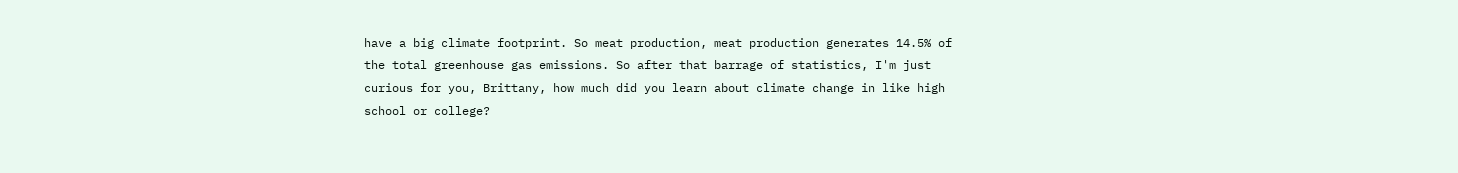have a big climate footprint. So meat production, meat production generates 14.5% of the total greenhouse gas emissions. So after that barrage of statistics, I'm just curious for you, Brittany, how much did you learn about climate change in like high school or college?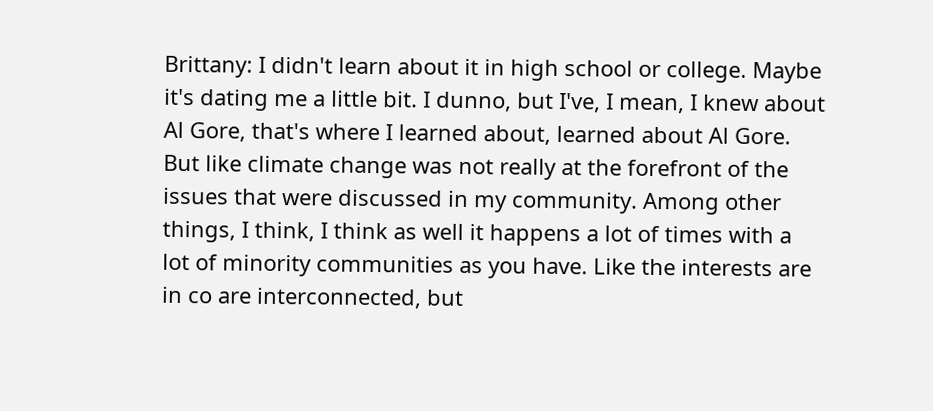Brittany: I didn't learn about it in high school or college. Maybe it's dating me a little bit. I dunno, but I've, I mean, I knew about Al Gore, that's where I learned about, learned about Al Gore. But like climate change was not really at the forefront of the issues that were discussed in my community. Among other things, I think, I think as well it happens a lot of times with a lot of minority communities as you have. Like the interests are in co are interconnected, but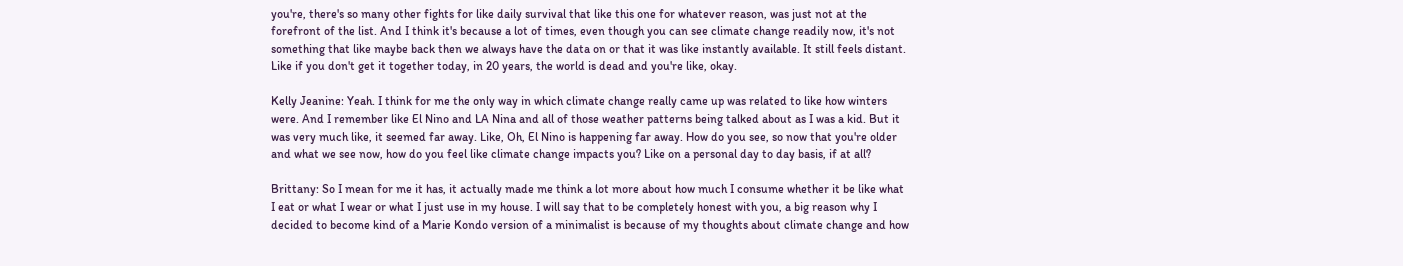you're, there's so many other fights for like daily survival that like this one for whatever reason, was just not at the forefront of the list. And I think it's because a lot of times, even though you can see climate change readily now, it's not something that like maybe back then we always have the data on or that it was like instantly available. It still feels distant. Like if you don't get it together today, in 20 years, the world is dead and you're like, okay.

Kelly Jeanine: Yeah. I think for me the only way in which climate change really came up was related to like how winters were. And I remember like El Nino and LA Nina and all of those weather patterns being talked about as I was a kid. But it was very much like, it seemed far away. Like, Oh, El Nino is happening far away. How do you see, so now that you're older and what we see now, how do you feel like climate change impacts you? Like on a personal day to day basis, if at all?

Brittany: So I mean for me it has, it actually made me think a lot more about how much I consume whether it be like what I eat or what I wear or what I just use in my house. I will say that to be completely honest with you, a big reason why I decided to become kind of a Marie Kondo version of a minimalist is because of my thoughts about climate change and how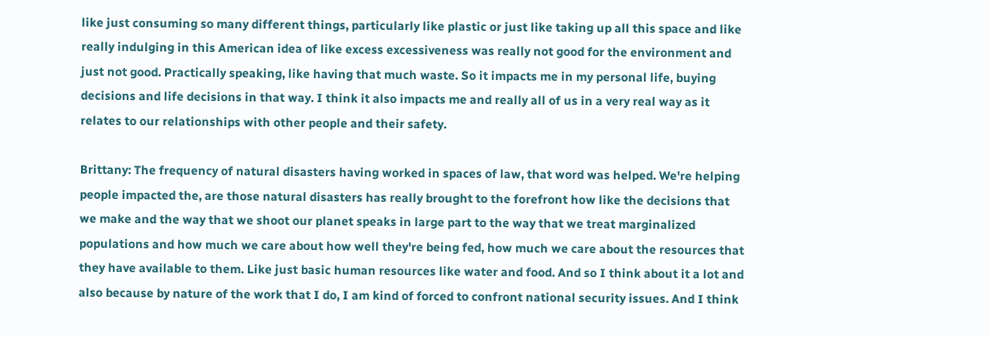like just consuming so many different things, particularly like plastic or just like taking up all this space and like really indulging in this American idea of like excess excessiveness was really not good for the environment and just not good. Practically speaking, like having that much waste. So it impacts me in my personal life, buying decisions and life decisions in that way. I think it also impacts me and really all of us in a very real way as it relates to our relationships with other people and their safety.

Brittany: The frequency of natural disasters having worked in spaces of law, that word was helped. We're helping people impacted the, are those natural disasters has really brought to the forefront how like the decisions that we make and the way that we shoot our planet speaks in large part to the way that we treat marginalized populations and how much we care about how well they're being fed, how much we care about the resources that they have available to them. Like just basic human resources like water and food. And so I think about it a lot and also because by nature of the work that I do, I am kind of forced to confront national security issues. And I think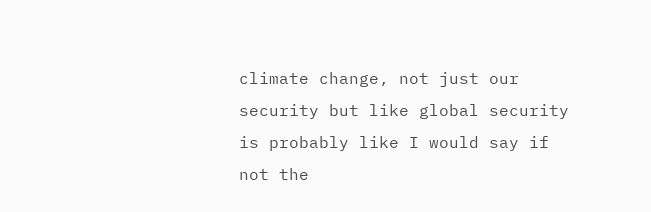climate change, not just our security but like global security is probably like I would say if not the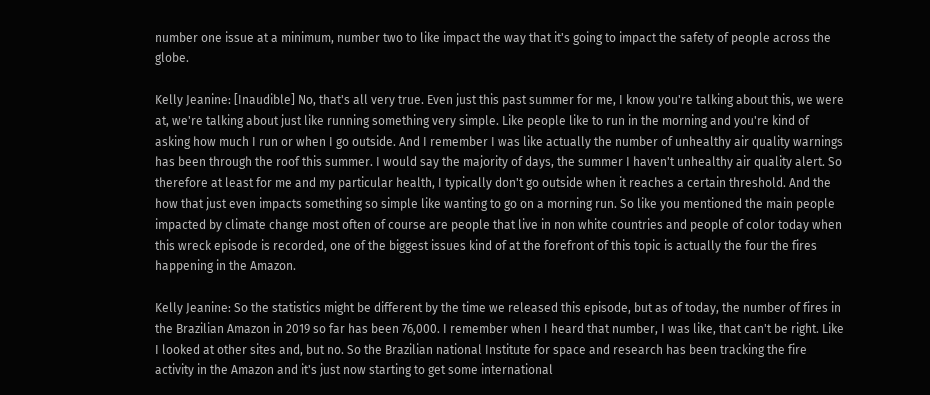number one issue at a minimum, number two to like impact the way that it's going to impact the safety of people across the globe.

Kelly Jeanine: [Inaudible] No, that's all very true. Even just this past summer for me, I know you're talking about this, we were at, we're talking about just like running something very simple. Like people like to run in the morning and you're kind of asking how much I run or when I go outside. And I remember I was like actually the number of unhealthy air quality warnings has been through the roof this summer. I would say the majority of days, the summer I haven't unhealthy air quality alert. So therefore at least for me and my particular health, I typically don't go outside when it reaches a certain threshold. And the how that just even impacts something so simple like wanting to go on a morning run. So like you mentioned the main people impacted by climate change most often of course are people that live in non white countries and people of color today when this wreck episode is recorded, one of the biggest issues kind of at the forefront of this topic is actually the four the fires happening in the Amazon.

Kelly Jeanine: So the statistics might be different by the time we released this episode, but as of today, the number of fires in the Brazilian Amazon in 2019 so far has been 76,000. I remember when I heard that number, I was like, that can't be right. Like I looked at other sites and, but no. So the Brazilian national Institute for space and research has been tracking the fire activity in the Amazon and it's just now starting to get some international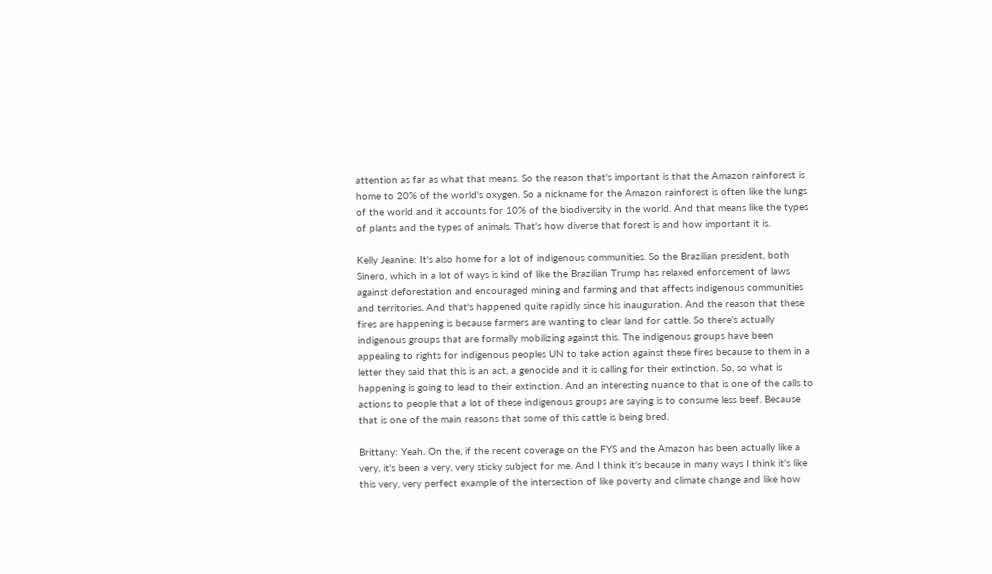attention as far as what that means. So the reason that's important is that the Amazon rainforest is home to 20% of the world's oxygen. So a nickname for the Amazon rainforest is often like the lungs of the world and it accounts for 10% of the biodiversity in the world. And that means like the types of plants and the types of animals. That's how diverse that forest is and how important it is.

Kelly Jeanine: It's also home for a lot of indigenous communities. So the Brazilian president, both Sinero, which in a lot of ways is kind of like the Brazilian Trump has relaxed enforcement of laws against deforestation and encouraged mining and farming and that affects indigenous communities and territories. And that's happened quite rapidly since his inauguration. And the reason that these fires are happening is because farmers are wanting to clear land for cattle. So there's actually indigenous groups that are formally mobilizing against this. The indigenous groups have been appealing to rights for indigenous peoples UN to take action against these fires because to them in a letter they said that this is an act, a genocide and it is calling for their extinction. So, so what is happening is going to lead to their extinction. And an interesting nuance to that is one of the calls to actions to people that a lot of these indigenous groups are saying is to consume less beef. Because that is one of the main reasons that some of this cattle is being bred.

Brittany: Yeah. On the, if the recent coverage on the FYS and the Amazon has been actually like a very, it's been a very, very sticky subject for me. And I think it's because in many ways I think it's like this very, very perfect example of the intersection of like poverty and climate change and like how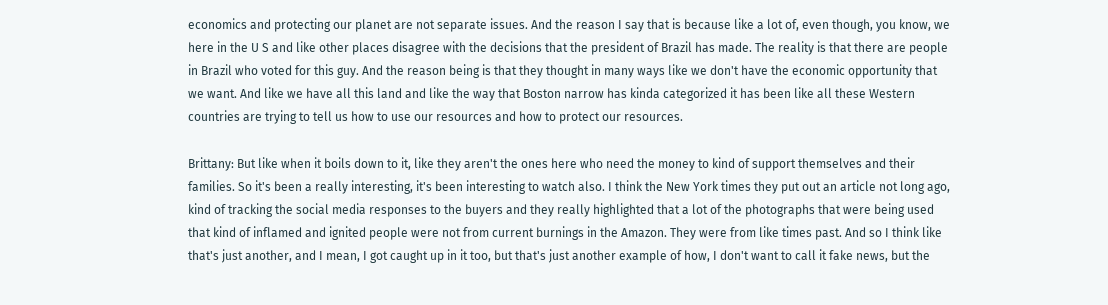economics and protecting our planet are not separate issues. And the reason I say that is because like a lot of, even though, you know, we here in the U S and like other places disagree with the decisions that the president of Brazil has made. The reality is that there are people in Brazil who voted for this guy. And the reason being is that they thought in many ways like we don't have the economic opportunity that we want. And like we have all this land and like the way that Boston narrow has kinda categorized it has been like all these Western countries are trying to tell us how to use our resources and how to protect our resources.

Brittany: But like when it boils down to it, like they aren't the ones here who need the money to kind of support themselves and their families. So it's been a really interesting, it's been interesting to watch also. I think the New York times they put out an article not long ago, kind of tracking the social media responses to the buyers and they really highlighted that a lot of the photographs that were being used that kind of inflamed and ignited people were not from current burnings in the Amazon. They were from like times past. And so I think like that's just another, and I mean, I got caught up in it too, but that's just another example of how, I don't want to call it fake news, but the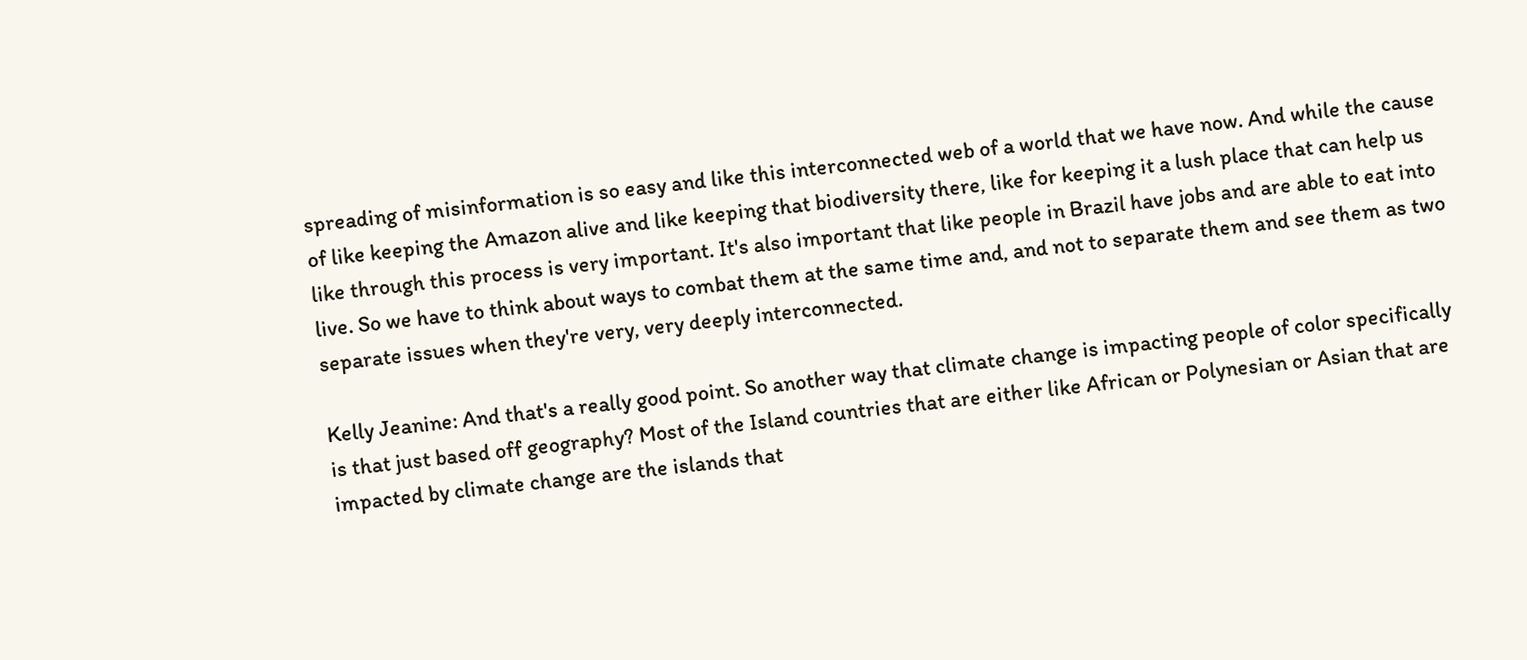spreading of misinformation is so easy and like this interconnected web of a world that we have now. And while the cause of like keeping the Amazon alive and like keeping that biodiversity there, like for keeping it a lush place that can help us like through this process is very important. It's also important that like people in Brazil have jobs and are able to eat into live. So we have to think about ways to combat them at the same time and, and not to separate them and see them as two separate issues when they're very, very deeply interconnected.

Kelly Jeanine: And that's a really good point. So another way that climate change is impacting people of color specifically is that just based off geography? Most of the Island countries that are either like African or Polynesian or Asian that are impacted by climate change are the islands that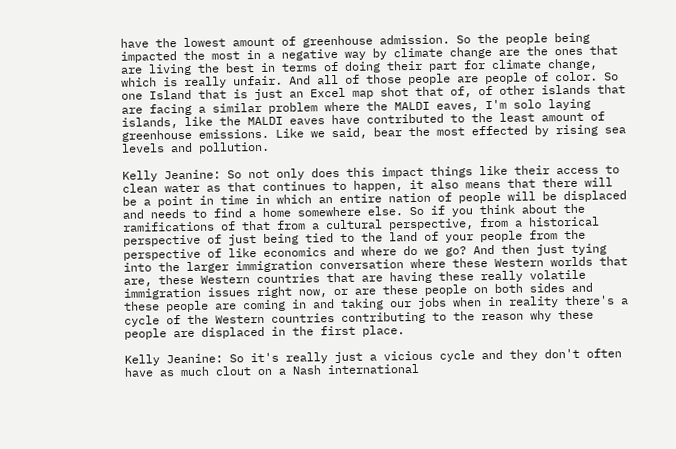have the lowest amount of greenhouse admission. So the people being impacted the most in a negative way by climate change are the ones that are living the best in terms of doing their part for climate change, which is really unfair. And all of those people are people of color. So one Island that is just an Excel map shot that of, of other islands that are facing a similar problem where the MALDI eaves, I'm solo laying islands, like the MALDI eaves have contributed to the least amount of greenhouse emissions. Like we said, bear the most effected by rising sea levels and pollution.

Kelly Jeanine: So not only does this impact things like their access to clean water as that continues to happen, it also means that there will be a point in time in which an entire nation of people will be displaced and needs to find a home somewhere else. So if you think about the ramifications of that from a cultural perspective, from a historical perspective of just being tied to the land of your people from the perspective of like economics and where do we go? And then just tying into the larger immigration conversation where these Western worlds that are, these Western countries that are having these really volatile immigration issues right now, or are these people on both sides and these people are coming in and taking our jobs when in reality there's a cycle of the Western countries contributing to the reason why these people are displaced in the first place.

Kelly Jeanine: So it's really just a vicious cycle and they don't often have as much clout on a Nash international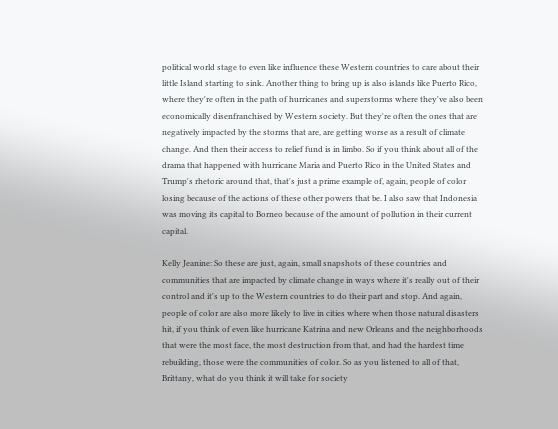political world stage to even like influence these Western countries to care about their little Island starting to sink. Another thing to bring up is also islands like Puerto Rico, where they're often in the path of hurricanes and superstorms where they've also been economically disenfranchised by Western society. But they're often the ones that are negatively impacted by the storms that are, are getting worse as a result of climate change. And then their access to relief fund is in limbo. So if you think about all of the drama that happened with hurricane Maria and Puerto Rico in the United States and Trump's rhetoric around that, that's just a prime example of, again, people of color losing because of the actions of these other powers that be. I also saw that Indonesia was moving its capital to Borneo because of the amount of pollution in their current capital.

Kelly Jeanine: So these are just, again, small snapshots of these countries and communities that are impacted by climate change in ways where it's really out of their control and it's up to the Western countries to do their part and stop. And again, people of color are also more likely to live in cities where when those natural disasters hit, if you think of even like hurricane Katrina and new Orleans and the neighborhoods that were the most face, the most destruction from that, and had the hardest time rebuilding, those were the communities of color. So as you listened to all of that, Brittany, what do you think it will take for society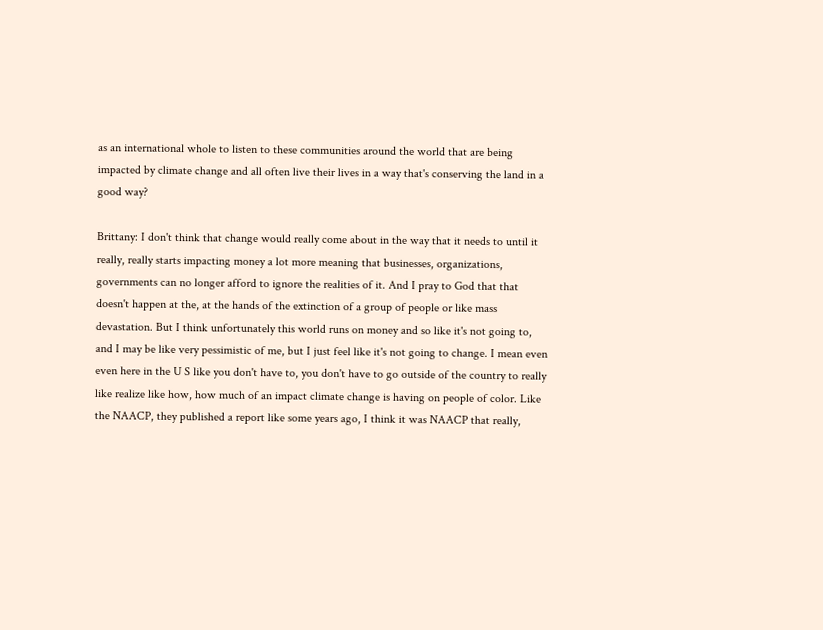as an international whole to listen to these communities around the world that are being impacted by climate change and all often live their lives in a way that's conserving the land in a good way?

Brittany: I don't think that change would really come about in the way that it needs to until it really, really starts impacting money a lot more meaning that businesses, organizations, governments can no longer afford to ignore the realities of it. And I pray to God that that doesn't happen at the, at the hands of the extinction of a group of people or like mass devastation. But I think unfortunately this world runs on money and so like it's not going to, and I may be like very pessimistic of me, but I just feel like it's not going to change. I mean even even here in the U S like you don't have to, you don't have to go outside of the country to really like realize like how, how much of an impact climate change is having on people of color. Like the NAACP, they published a report like some years ago, I think it was NAACP that really,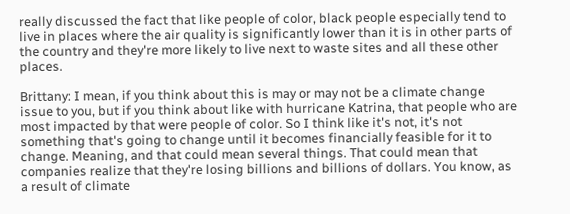really discussed the fact that like people of color, black people especially tend to live in places where the air quality is significantly lower than it is in other parts of the country and they're more likely to live next to waste sites and all these other places.

Brittany: I mean, if you think about this is may or may not be a climate change issue to you, but if you think about like with hurricane Katrina, that people who are most impacted by that were people of color. So I think like it's not, it's not something that's going to change until it becomes financially feasible for it to change. Meaning, and that could mean several things. That could mean that companies realize that they're losing billions and billions of dollars. You know, as a result of climate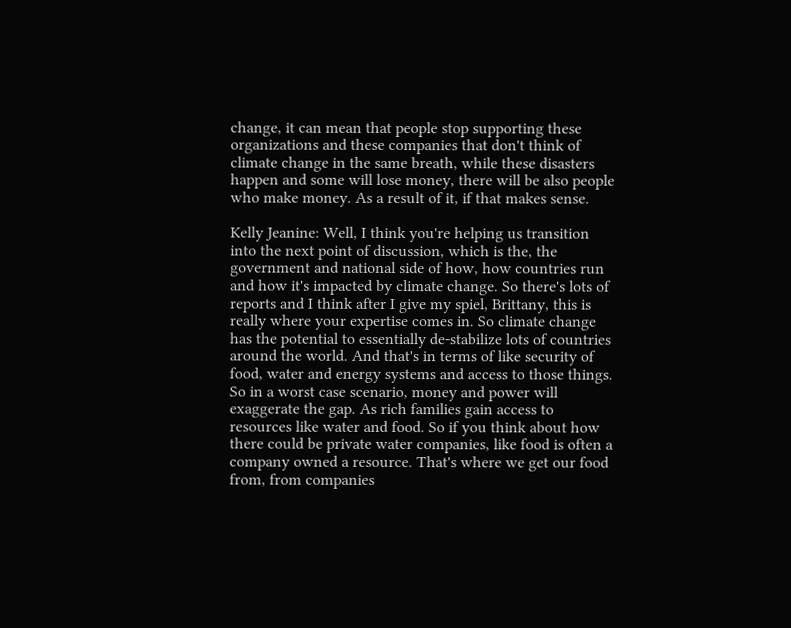change, it can mean that people stop supporting these organizations and these companies that don't think of climate change in the same breath, while these disasters happen and some will lose money, there will be also people who make money. As a result of it, if that makes sense.

Kelly Jeanine: Well, I think you're helping us transition into the next point of discussion, which is the, the government and national side of how, how countries run and how it's impacted by climate change. So there's lots of reports and I think after I give my spiel, Brittany, this is really where your expertise comes in. So climate change has the potential to essentially de-stabilize lots of countries around the world. And that's in terms of like security of food, water and energy systems and access to those things. So in a worst case scenario, money and power will exaggerate the gap. As rich families gain access to resources like water and food. So if you think about how there could be private water companies, like food is often a company owned a resource. That's where we get our food from, from companies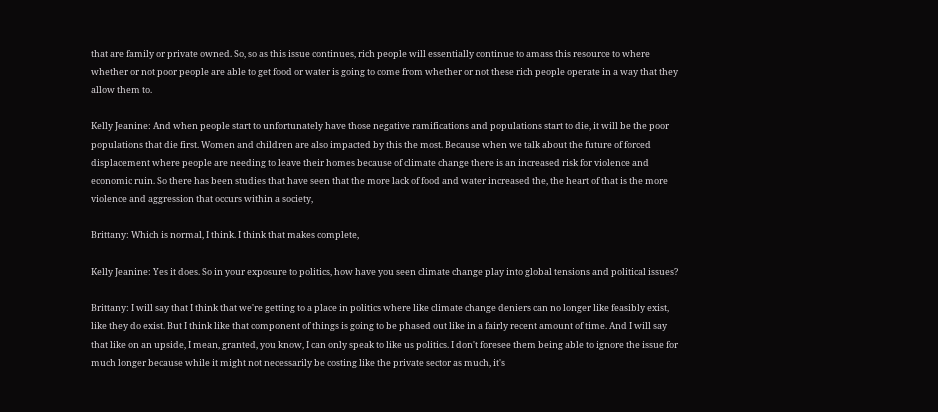that are family or private owned. So, so as this issue continues, rich people will essentially continue to amass this resource to where whether or not poor people are able to get food or water is going to come from whether or not these rich people operate in a way that they allow them to.

Kelly Jeanine: And when people start to unfortunately have those negative ramifications and populations start to die, it will be the poor populations that die first. Women and children are also impacted by this the most. Because when we talk about the future of forced displacement where people are needing to leave their homes because of climate change there is an increased risk for violence and economic ruin. So there has been studies that have seen that the more lack of food and water increased the, the heart of that is the more violence and aggression that occurs within a society,

Brittany: Which is normal, I think. I think that makes complete,

Kelly Jeanine: Yes it does. So in your exposure to politics, how have you seen climate change play into global tensions and political issues?

Brittany: I will say that I think that we're getting to a place in politics where like climate change deniers can no longer like feasibly exist, like they do exist. But I think like that component of things is going to be phased out like in a fairly recent amount of time. And I will say that like on an upside, I mean, granted, you know, I can only speak to like us politics. I don't foresee them being able to ignore the issue for much longer because while it might not necessarily be costing like the private sector as much, it's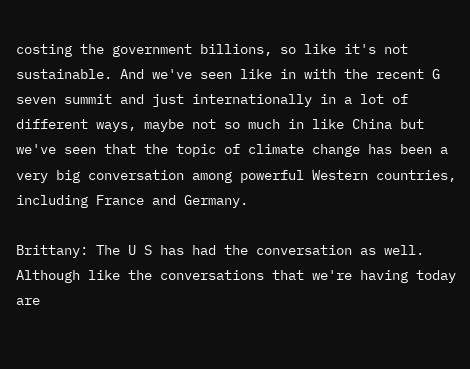costing the government billions, so like it's not sustainable. And we've seen like in with the recent G seven summit and just internationally in a lot of different ways, maybe not so much in like China but we've seen that the topic of climate change has been a very big conversation among powerful Western countries, including France and Germany.

Brittany: The U S has had the conversation as well. Although like the conversations that we're having today are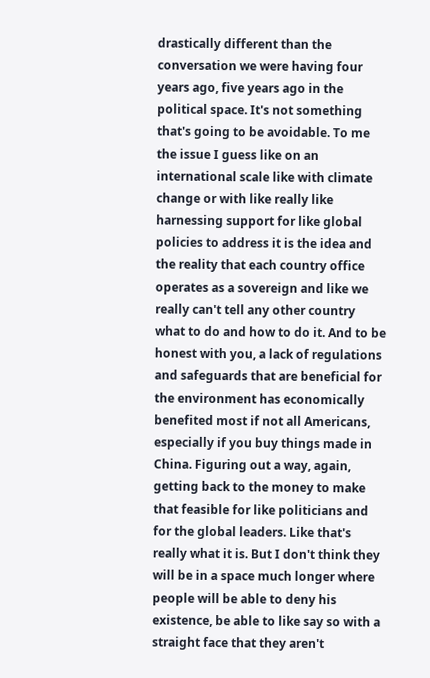drastically different than the conversation we were having four years ago, five years ago in the political space. It's not something that's going to be avoidable. To me the issue I guess like on an international scale like with climate change or with like really like harnessing support for like global policies to address it is the idea and the reality that each country office operates as a sovereign and like we really can't tell any other country what to do and how to do it. And to be honest with you, a lack of regulations and safeguards that are beneficial for the environment has economically benefited most if not all Americans, especially if you buy things made in China. Figuring out a way, again, getting back to the money to make that feasible for like politicians and for the global leaders. Like that's really what it is. But I don't think they will be in a space much longer where people will be able to deny his existence, be able to like say so with a straight face that they aren't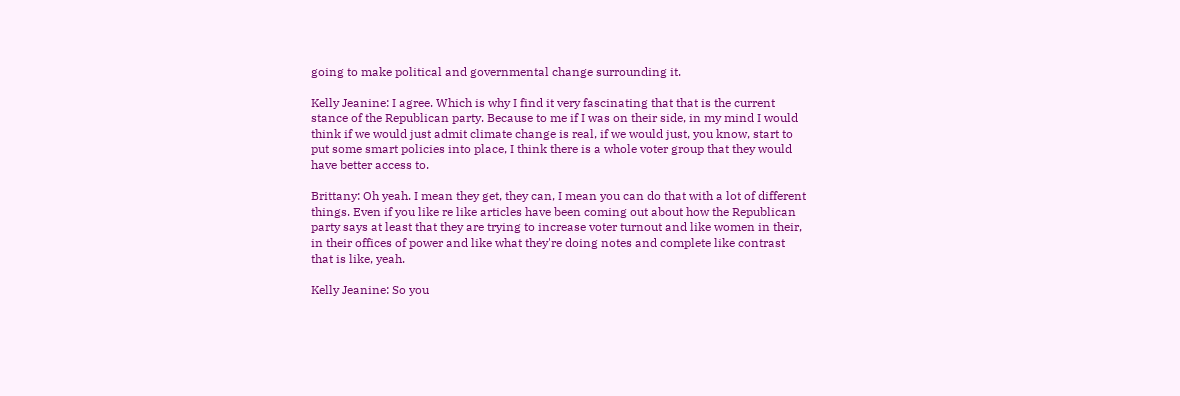going to make political and governmental change surrounding it.

Kelly Jeanine: I agree. Which is why I find it very fascinating that that is the current stance of the Republican party. Because to me if I was on their side, in my mind I would think if we would just admit climate change is real, if we would just, you know, start to put some smart policies into place, I think there is a whole voter group that they would have better access to.

Brittany: Oh yeah. I mean they get, they can, I mean you can do that with a lot of different things. Even if you like re like articles have been coming out about how the Republican party says at least that they are trying to increase voter turnout and like women in their, in their offices of power and like what they're doing notes and complete like contrast that is like, yeah.

Kelly Jeanine: So you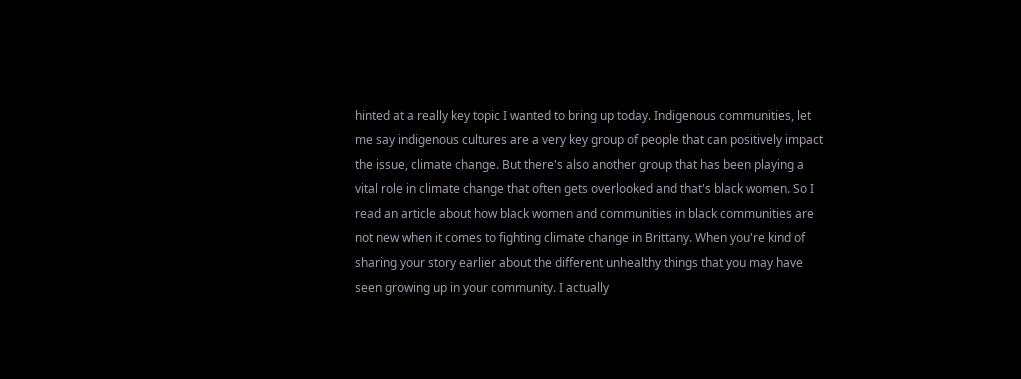hinted at a really key topic I wanted to bring up today. Indigenous communities, let me say indigenous cultures are a very key group of people that can positively impact the issue, climate change. But there's also another group that has been playing a vital role in climate change that often gets overlooked and that's black women. So I read an article about how black women and communities in black communities are not new when it comes to fighting climate change in Brittany. When you're kind of sharing your story earlier about the different unhealthy things that you may have seen growing up in your community. I actually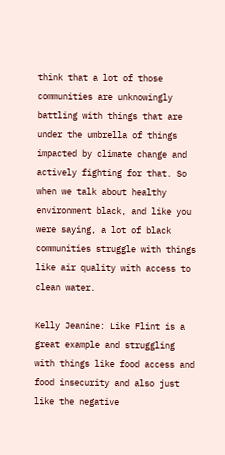think that a lot of those communities are unknowingly battling with things that are under the umbrella of things impacted by climate change and actively fighting for that. So when we talk about healthy environment black, and like you were saying, a lot of black communities struggle with things like air quality with access to clean water.

Kelly Jeanine: Like Flint is a great example and struggling with things like food access and food insecurity and also just like the negative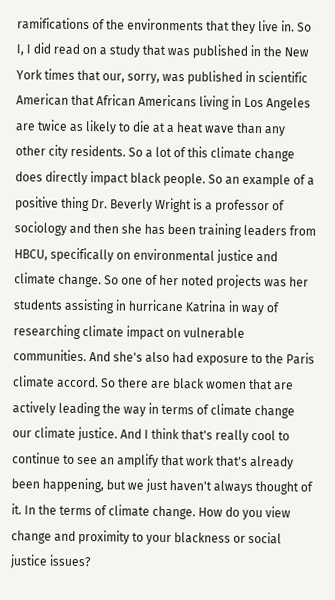ramifications of the environments that they live in. So I, I did read on a study that was published in the New York times that our, sorry, was published in scientific American that African Americans living in Los Angeles are twice as likely to die at a heat wave than any other city residents. So a lot of this climate change does directly impact black people. So an example of a positive thing Dr. Beverly Wright is a professor of sociology and then she has been training leaders from HBCU, specifically on environmental justice and climate change. So one of her noted projects was her students assisting in hurricane Katrina in way of researching climate impact on vulnerable communities. And she's also had exposure to the Paris climate accord. So there are black women that are actively leading the way in terms of climate change our climate justice. And I think that's really cool to continue to see an amplify that work that's already been happening, but we just haven't always thought of it. In the terms of climate change. How do you view change and proximity to your blackness or social justice issues?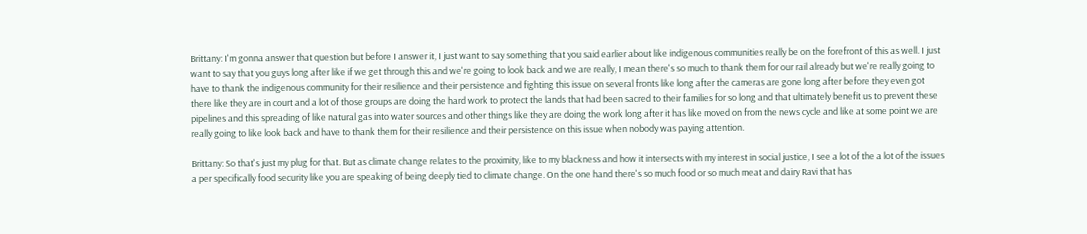Brittany: I'm gonna answer that question but before I answer it, I just want to say something that you said earlier about like indigenous communities really be on the forefront of this as well. I just want to say that you guys long after like if we get through this and we're going to look back and we are really, I mean there's so much to thank them for our rail already but we're really going to have to thank the indigenous community for their resilience and their persistence and fighting this issue on several fronts like long after the cameras are gone long after before they even got there like they are in court and a lot of those groups are doing the hard work to protect the lands that had been sacred to their families for so long and that ultimately benefit us to prevent these pipelines and this spreading of like natural gas into water sources and other things like they are doing the work long after it has like moved on from the news cycle and like at some point we are really going to like look back and have to thank them for their resilience and their persistence on this issue when nobody was paying attention.

Brittany: So that's just my plug for that. But as climate change relates to the proximity, like to my blackness and how it intersects with my interest in social justice, I see a lot of the a lot of the issues a per specifically food security like you are speaking of being deeply tied to climate change. On the one hand there's so much food or so much meat and dairy Ravi that has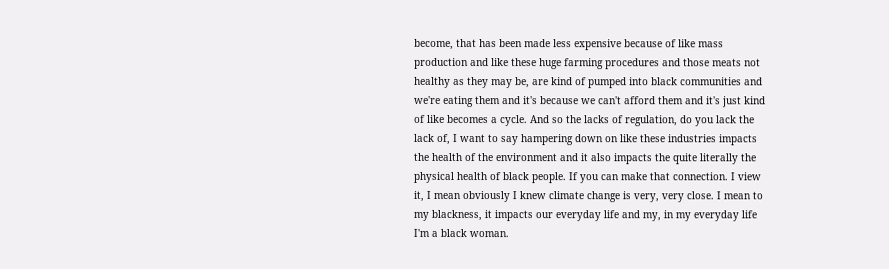become, that has been made less expensive because of like mass production and like these huge farming procedures and those meats not healthy as they may be, are kind of pumped into black communities and we're eating them and it's because we can't afford them and it's just kind of like becomes a cycle. And so the lacks of regulation, do you lack the lack of, I want to say hampering down on like these industries impacts the health of the environment and it also impacts the quite literally the physical health of black people. If you can make that connection. I view it, I mean obviously I knew climate change is very, very close. I mean to my blackness, it impacts our everyday life and my, in my everyday life I'm a black woman.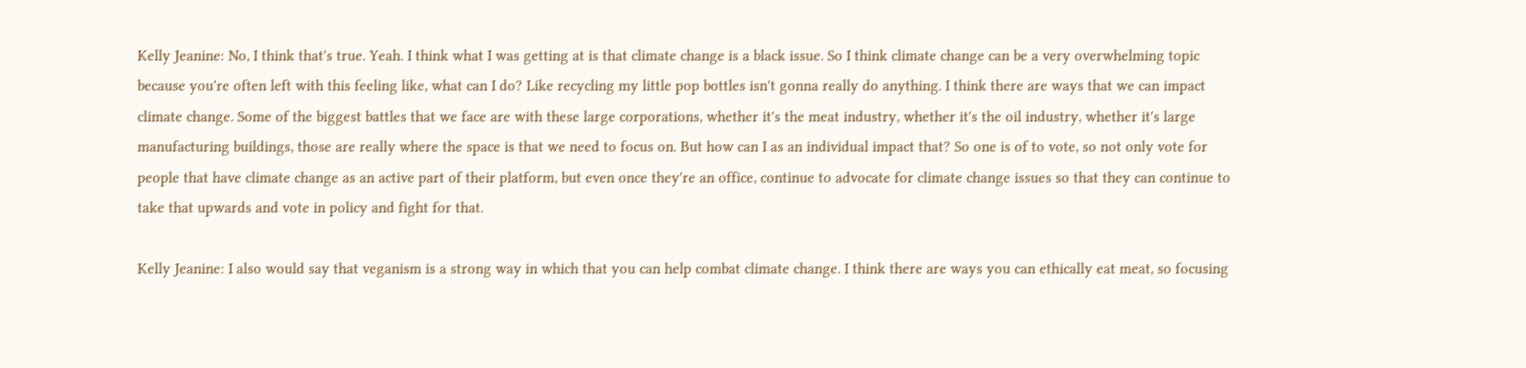Kelly Jeanine: No, I think that's true. Yeah. I think what I was getting at is that climate change is a black issue. So I think climate change can be a very overwhelming topic because you're often left with this feeling like, what can I do? Like recycling my little pop bottles isn't gonna really do anything. I think there are ways that we can impact climate change. Some of the biggest battles that we face are with these large corporations, whether it's the meat industry, whether it's the oil industry, whether it's large manufacturing buildings, those are really where the space is that we need to focus on. But how can I as an individual impact that? So one is of to vote, so not only vote for people that have climate change as an active part of their platform, but even once they're an office, continue to advocate for climate change issues so that they can continue to take that upwards and vote in policy and fight for that.

Kelly Jeanine: I also would say that veganism is a strong way in which that you can help combat climate change. I think there are ways you can ethically eat meat, so focusing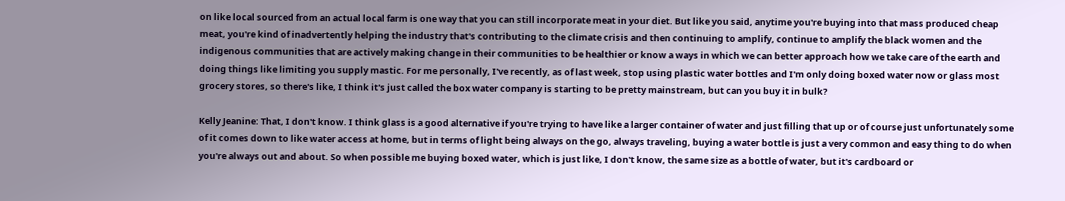on like local sourced from an actual local farm is one way that you can still incorporate meat in your diet. But like you said, anytime you're buying into that mass produced cheap meat, you're kind of inadvertently helping the industry that's contributing to the climate crisis and then continuing to amplify, continue to amplify the black women and the indigenous communities that are actively making change in their communities to be healthier or know a ways in which we can better approach how we take care of the earth and doing things like limiting you supply mastic. For me personally, I've recently, as of last week, stop using plastic water bottles and I'm only doing boxed water now or glass most grocery stores, so there's like, I think it's just called the box water company is starting to be pretty mainstream, but can you buy it in bulk?

Kelly Jeanine: That, I don't know. I think glass is a good alternative if you're trying to have like a larger container of water and just filling that up or of course just unfortunately some of it comes down to like water access at home, but in terms of light being always on the go, always traveling, buying a water bottle is just a very common and easy thing to do when you're always out and about. So when possible me buying boxed water, which is just like, I don't know, the same size as a bottle of water, but it's cardboard or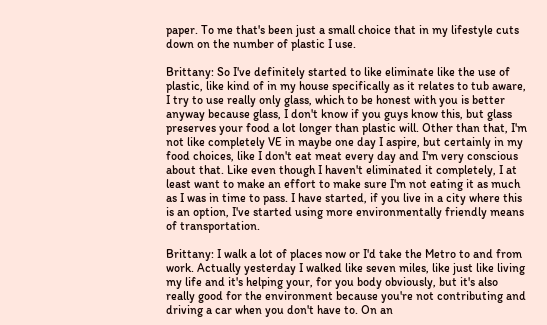paper. To me that's been just a small choice that in my lifestyle cuts down on the number of plastic I use.

Brittany: So I've definitely started to like eliminate like the use of plastic, like kind of in my house specifically as it relates to tub aware, I try to use really only glass, which to be honest with you is better anyway because glass, I don't know if you guys know this, but glass preserves your food a lot longer than plastic will. Other than that, I'm not like completely VE in maybe one day I aspire, but certainly in my food choices, like I don't eat meat every day and I'm very conscious about that. Like even though I haven't eliminated it completely, I at least want to make an effort to make sure I'm not eating it as much as I was in time to pass. I have started, if you live in a city where this is an option, I've started using more environmentally friendly means of transportation.

Brittany: I walk a lot of places now or I'd take the Metro to and from work. Actually yesterday I walked like seven miles, like just like living my life and it's helping your, for you body obviously, but it's also really good for the environment because you're not contributing and driving a car when you don't have to. On an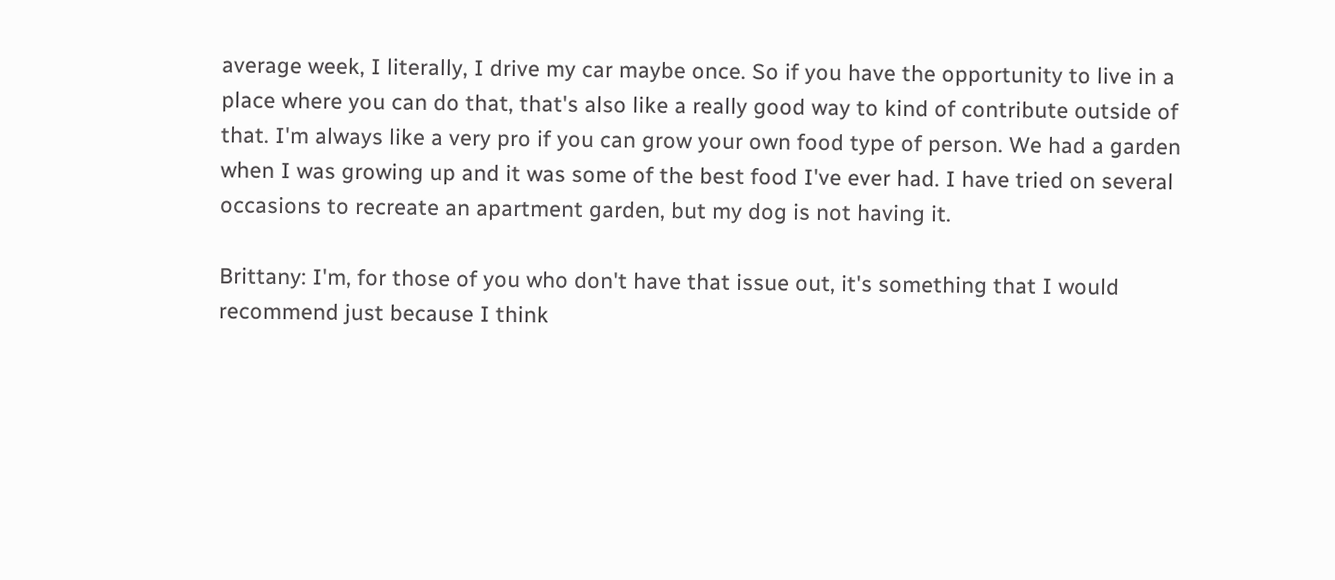average week, I literally, I drive my car maybe once. So if you have the opportunity to live in a place where you can do that, that's also like a really good way to kind of contribute outside of that. I'm always like a very pro if you can grow your own food type of person. We had a garden when I was growing up and it was some of the best food I've ever had. I have tried on several occasions to recreate an apartment garden, but my dog is not having it.

Brittany: I'm, for those of you who don't have that issue out, it's something that I would recommend just because I think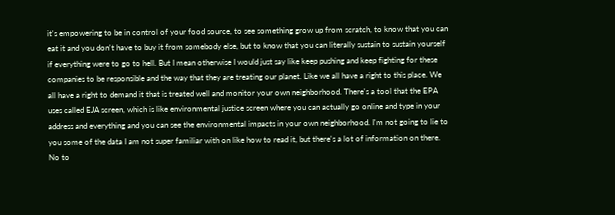it's empowering to be in control of your food source, to see something grow up from scratch, to know that you can eat it and you don't have to buy it from somebody else, but to know that you can literally sustain to sustain yourself if everything were to go to hell. But I mean otherwise I would just say like keep pushing and keep fighting for these companies to be responsible and the way that they are treating our planet. Like we all have a right to this place. We all have a right to demand it that is treated well and monitor your own neighborhood. There's a tool that the EPA uses called EJA screen, which is like environmental justice screen where you can actually go online and type in your address and everything and you can see the environmental impacts in your own neighborhood. I'm not going to lie to you some of the data I am not super familiar with on like how to read it, but there's a lot of information on there. No to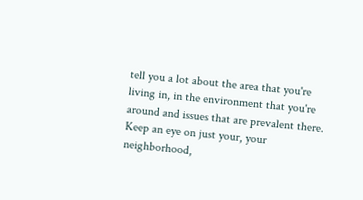tell you a lot about the area that you're living in, in the environment that you're around and issues that are prevalent there. Keep an eye on just your, your neighborhood,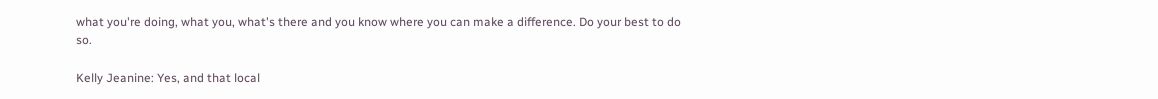what you're doing, what you, what's there and you know where you can make a difference. Do your best to do so.

Kelly Jeanine: Yes, and that local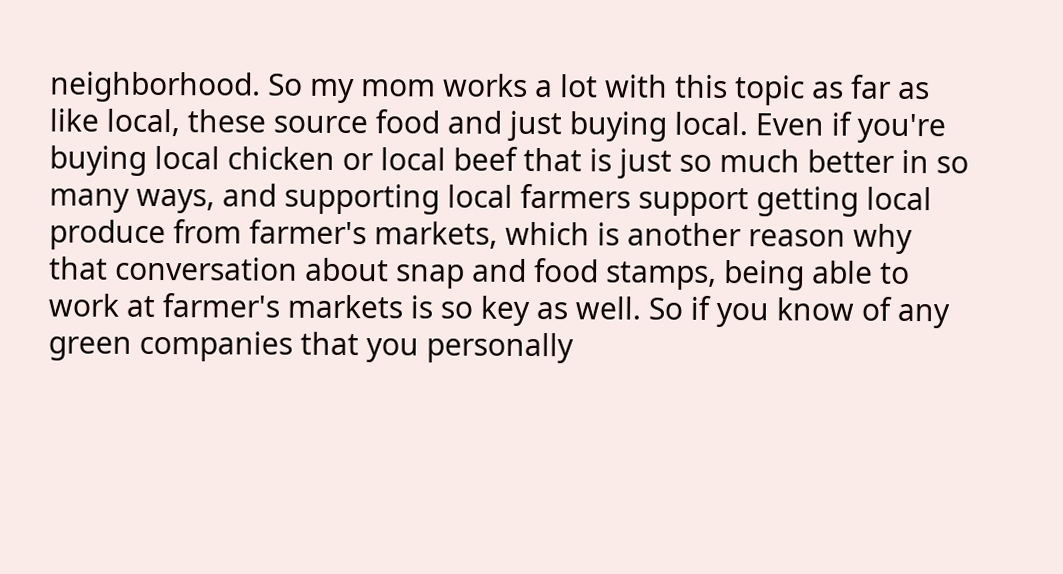neighborhood. So my mom works a lot with this topic as far as like local, these source food and just buying local. Even if you're buying local chicken or local beef that is just so much better in so many ways, and supporting local farmers support getting local produce from farmer's markets, which is another reason why that conversation about snap and food stamps, being able to work at farmer's markets is so key as well. So if you know of any green companies that you personally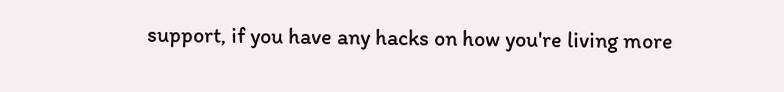support, if you have any hacks on how you're living more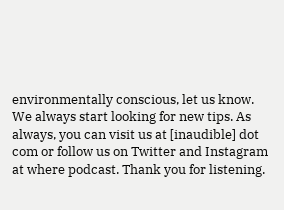environmentally conscious, let us know. We always start looking for new tips. As always, you can visit us at [inaudible] dot com or follow us on Twitter and Instagram at where podcast. Thank you for listening.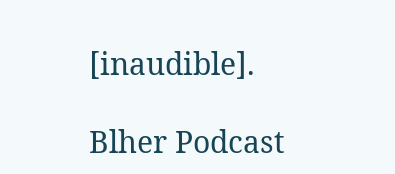[inaudible].

Blher Podcast